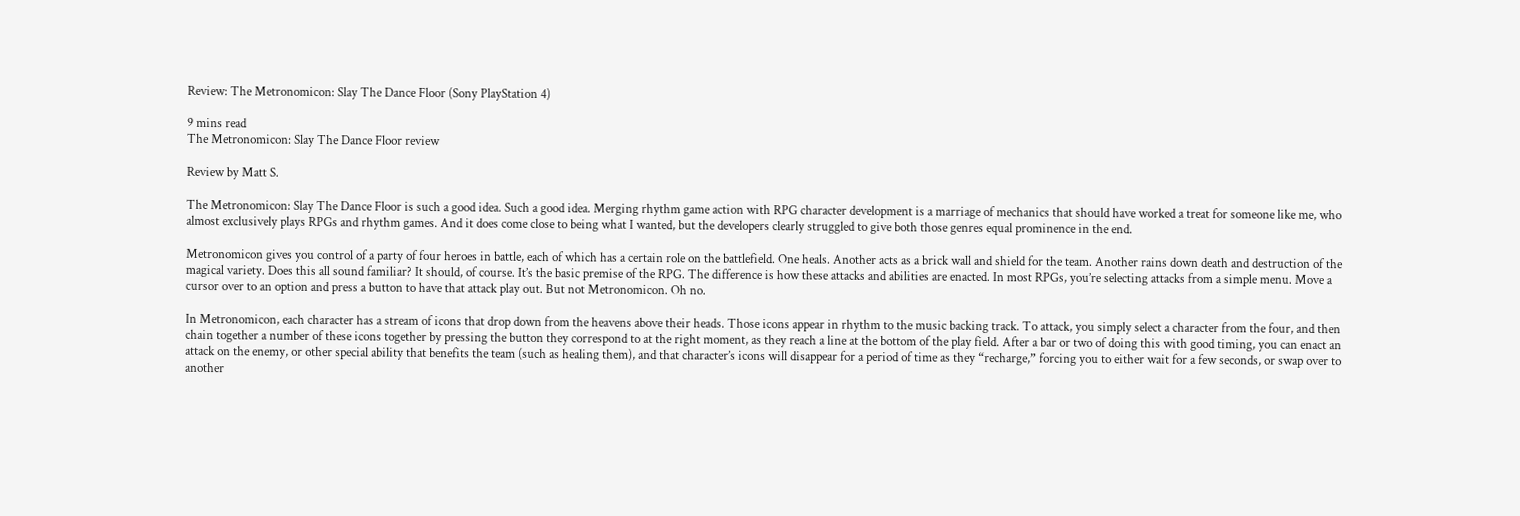Review: The Metronomicon: Slay The Dance Floor (Sony PlayStation 4)

9 mins read
The Metronomicon: Slay The Dance Floor review

Review by Matt S.

The Metronomicon: Slay The Dance Floor is such a good idea. Such a good idea. Merging rhythm game action with RPG character development is a marriage of mechanics that should have worked a treat for someone like me, who almost exclusively plays RPGs and rhythm games. And it does come close to being what I wanted, but the developers clearly struggled to give both those genres equal prominence in the end.

Metronomicon gives you control of a party of four heroes in battle, each of which has a certain role on the battlefield. One heals. Another acts as a brick wall and shield for the team. Another rains down death and destruction of the magical variety. Does this all sound familiar? It should, of course. It’s the basic premise of the RPG. The difference is how these attacks and abilities are enacted. In most RPGs, you’re selecting attacks from a simple menu. Move a cursor over to an option and press a button to have that attack play out. But not Metronomicon. Oh no.

In Metronomicon, each character has a stream of icons that drop down from the heavens above their heads. Those icons appear in rhythm to the music backing track. To attack, you simply select a character from the four, and then chain together a number of these icons together by pressing the button they correspond to at the right moment, as they reach a line at the bottom of the play field. After a bar or two of doing this with good timing, you can enact an attack on the enemy, or other special ability that benefits the team (such as healing them), and that character’s icons will disappear for a period of time as they “recharge,” forcing you to either wait for a few seconds, or swap over to another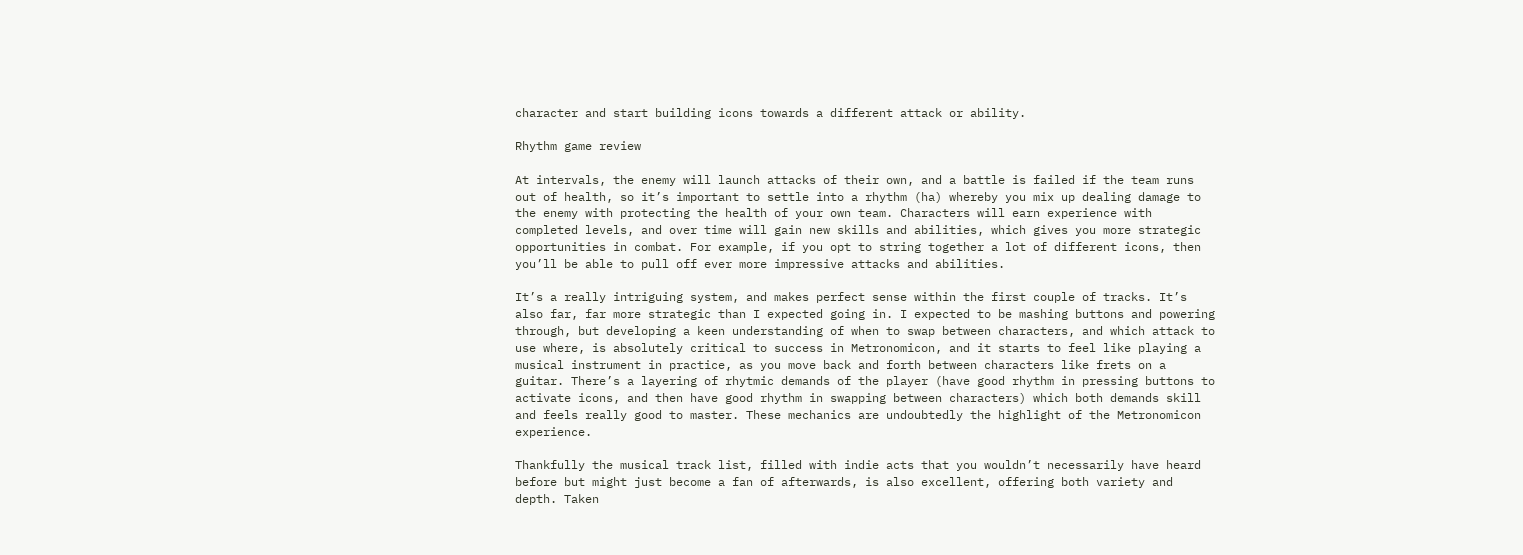character and start building icons towards a different attack or ability.

Rhythm game review

At intervals, the enemy will launch attacks of their own, and a battle is failed if the team runs out of health, so it’s important to settle into a rhythm (ha) whereby you mix up dealing damage to the enemy with protecting the health of your own team. Characters will earn experience with completed levels, and over time will gain new skills and abilities, which gives you more strategic opportunities in combat. For example, if you opt to string together a lot of different icons, then you’ll be able to pull off ever more impressive attacks and abilities.

It’s a really intriguing system, and makes perfect sense within the first couple of tracks. It’s also far, far more strategic than I expected going in. I expected to be mashing buttons and powering through, but developing a keen understanding of when to swap between characters, and which attack to use where, is absolutely critical to success in Metronomicon, and it starts to feel like playing a musical instrument in practice, as you move back and forth between characters like frets on a guitar. There’s a layering of rhytmic demands of the player (have good rhythm in pressing buttons to activate icons, and then have good rhythm in swapping between characters) which both demands skill and feels really good to master. These mechanics are undoubtedly the highlight of the Metronomicon experience.

Thankfully the musical track list, filled with indie acts that you wouldn’t necessarily have heard before but might just become a fan of afterwards, is also excellent, offering both variety and depth. Taken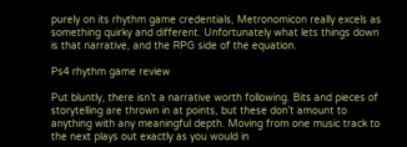purely on its rhythm game credentials, Metronomicon really excels as something quirky and different. Unfortunately what lets things down is that narrative, and the RPG side of the equation.

Ps4 rhythm game review

Put bluntly, there isn’t a narrative worth following. Bits and pieces of storytelling are thrown in at points, but these don’t amount to anything with any meaningful depth. Moving from one music track to the next plays out exactly as you would in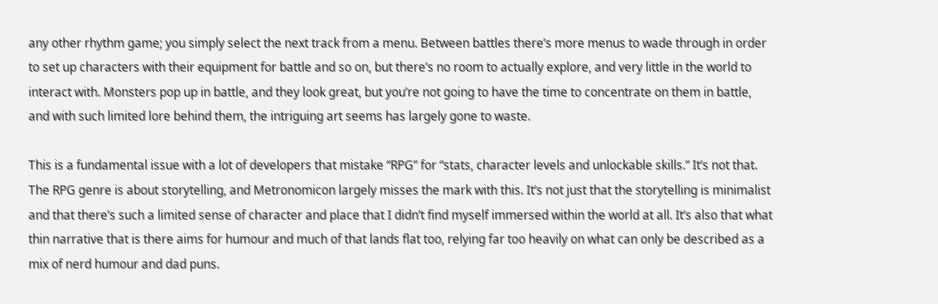any other rhythm game; you simply select the next track from a menu. Between battles there’s more menus to wade through in order to set up characters with their equipment for battle and so on, but there’s no room to actually explore, and very little in the world to interact with. Monsters pop up in battle, and they look great, but you’re not going to have the time to concentrate on them in battle, and with such limited lore behind them, the intriguing art seems has largely gone to waste.

This is a fundamental issue with a lot of developers that mistake “RPG” for “stats, character levels and unlockable skills.” It’s not that. The RPG genre is about storytelling, and Metronomicon largely misses the mark with this. It’s not just that the storytelling is minimalist and that there’s such a limited sense of character and place that I didn’t find myself immersed within the world at all. It’s also that what thin narrative that is there aims for humour and much of that lands flat too, relying far too heavily on what can only be described as a mix of nerd humour and dad puns.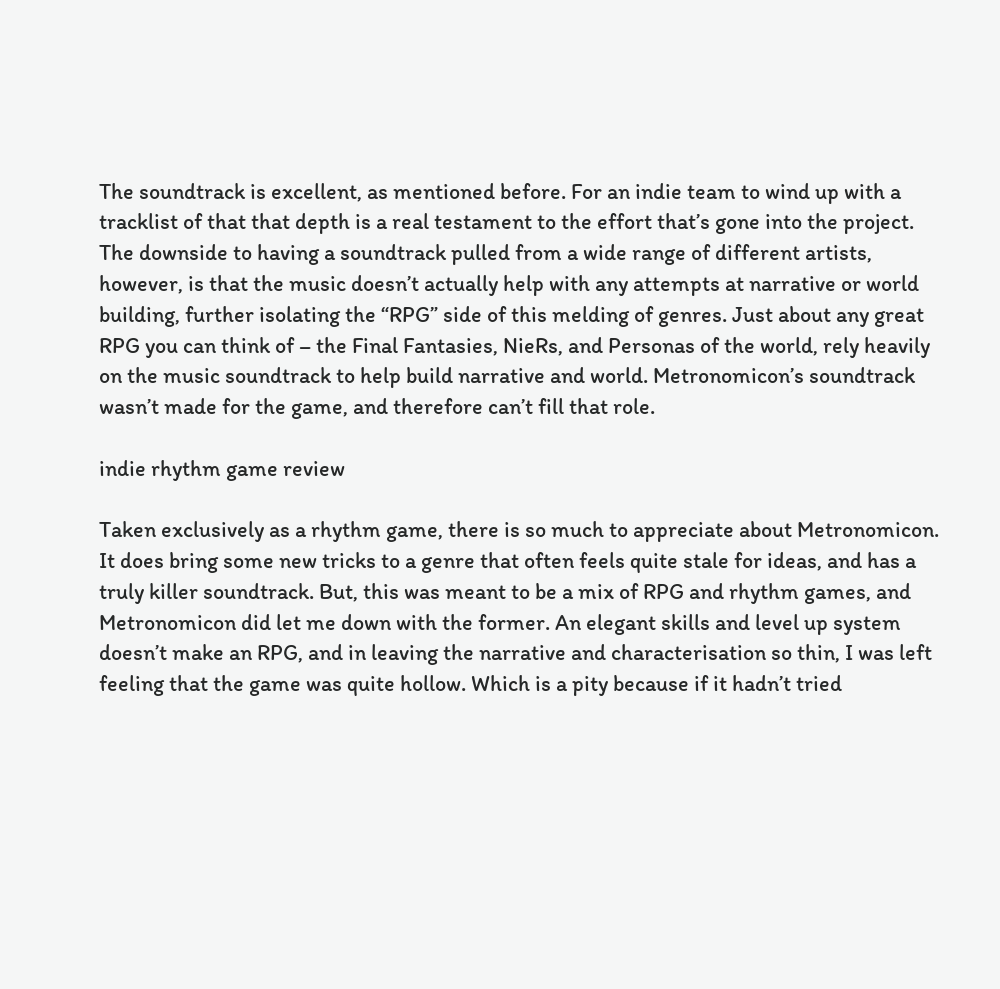The soundtrack is excellent, as mentioned before. For an indie team to wind up with a tracklist of that that depth is a real testament to the effort that’s gone into the project. The downside to having a soundtrack pulled from a wide range of different artists, however, is that the music doesn’t actually help with any attempts at narrative or world building, further isolating the “RPG” side of this melding of genres. Just about any great RPG you can think of – the Final Fantasies, NieRs, and Personas of the world, rely heavily on the music soundtrack to help build narrative and world. Metronomicon’s soundtrack wasn’t made for the game, and therefore can’t fill that role.

indie rhythm game review

Taken exclusively as a rhythm game, there is so much to appreciate about Metronomicon. It does bring some new tricks to a genre that often feels quite stale for ideas, and has a truly killer soundtrack. But, this was meant to be a mix of RPG and rhythm games, and Metronomicon did let me down with the former. An elegant skills and level up system doesn’t make an RPG, and in leaving the narrative and characterisation so thin, I was left feeling that the game was quite hollow. Which is a pity because if it hadn’t tried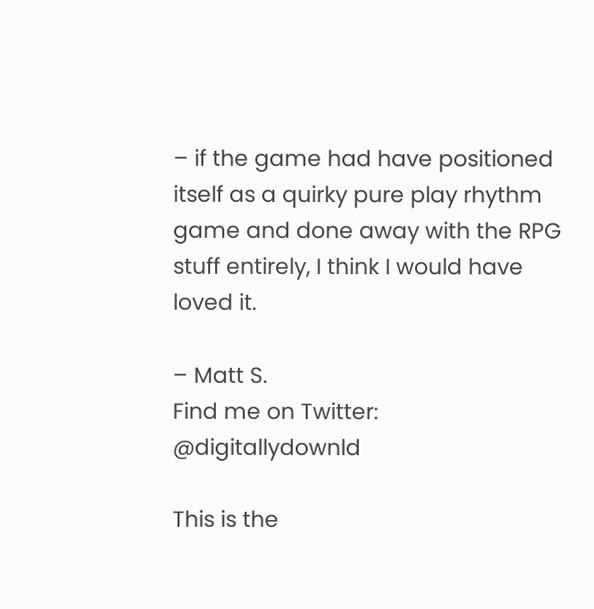– if the game had have positioned itself as a quirky pure play rhythm game and done away with the RPG stuff entirely, I think I would have loved it.

– Matt S.
Find me on Twitter: @digitallydownld

This is the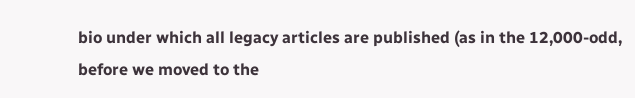bio under which all legacy articles are published (as in the 12,000-odd, before we moved to the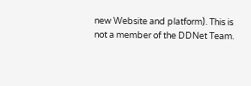new Website and platform). This is not a member of the DDNet Team.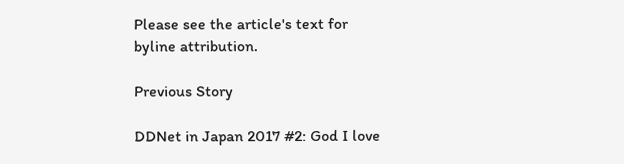Please see the article's text for byline attribution.

Previous Story

DDNet in Japan 2017 #2: God I love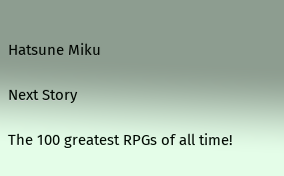Hatsune Miku

Next Story

The 100 greatest RPGs of all time!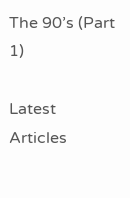The 90’s (Part 1)

Latest Articles